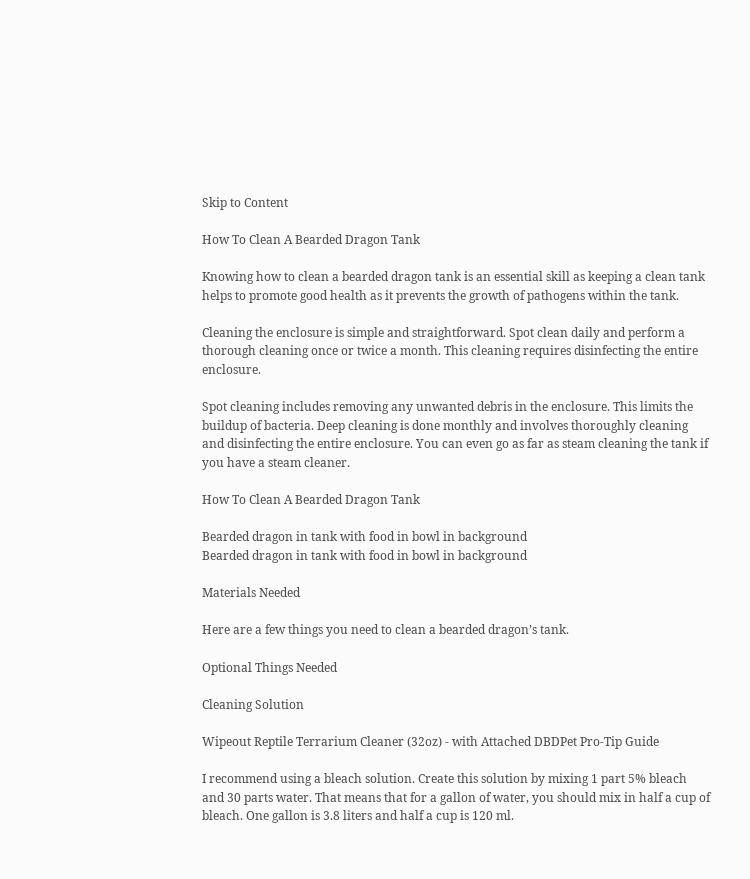Skip to Content

How To Clean A Bearded Dragon Tank

Knowing how to clean a bearded dragon tank is an essential skill as keeping a clean tank helps to promote good health as it prevents the growth of pathogens within the tank.

Cleaning the enclosure is simple and straightforward. Spot clean daily and perform a thorough cleaning once or twice a month. This cleaning requires disinfecting the entire enclosure.

Spot cleaning includes removing any unwanted debris in the enclosure. This limits the buildup of bacteria. Deep cleaning is done monthly and involves thoroughly cleaning and disinfecting the entire enclosure. You can even go as far as steam cleaning the tank if you have a steam cleaner.

How To Clean A Bearded Dragon Tank

Bearded dragon in tank with food in bowl in background
Bearded dragon in tank with food in bowl in background

Materials Needed

Here are a few things you need to clean a bearded dragon’s tank.

Optional Things Needed

Cleaning Solution

Wipeout Reptile Terrarium Cleaner (32oz) - with Attached DBDPet Pro-Tip Guide

I recommend using a bleach solution. Create this solution by mixing 1 part 5% bleach and 30 parts water. That means that for a gallon of water, you should mix in half a cup of bleach. One gallon is 3.8 liters and half a cup is 120 ml.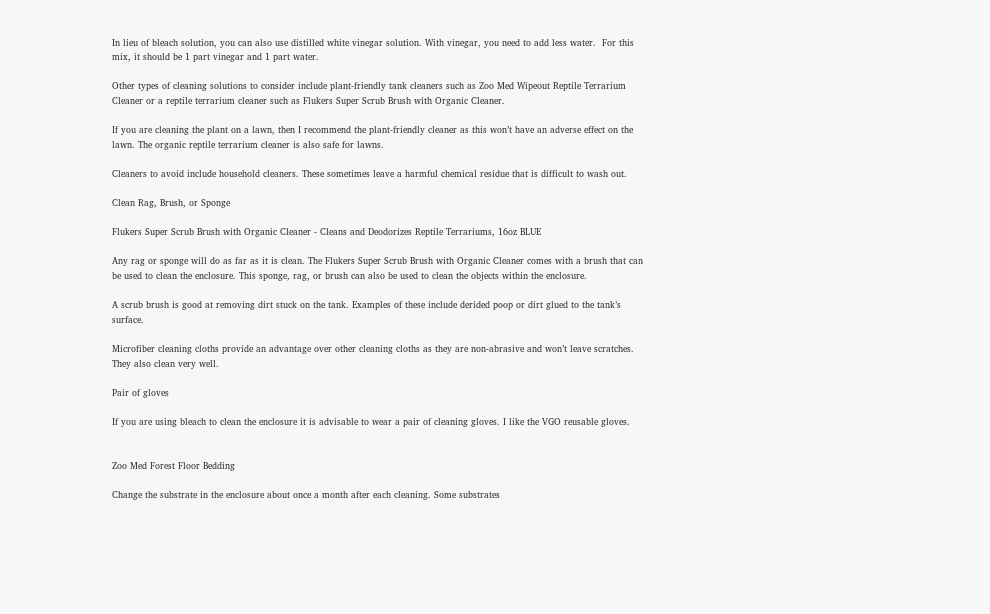In lieu of bleach solution, you can also use distilled white vinegar solution. With vinegar, you need to add less water.  For this mix, it should be 1 part vinegar and 1 part water.

Other types of cleaning solutions to consider include plant-friendly tank cleaners such as Zoo Med Wipeout Reptile Terrarium Cleaner or a reptile terrarium cleaner such as Flukers Super Scrub Brush with Organic Cleaner.

If you are cleaning the plant on a lawn, then I recommend the plant-friendly cleaner as this won’t have an adverse effect on the lawn. The organic reptile terrarium cleaner is also safe for lawns.

Cleaners to avoid include household cleaners. These sometimes leave a harmful chemical residue that is difficult to wash out.

Clean Rag, Brush, or Sponge

Flukers Super Scrub Brush with Organic Cleaner - Cleans and Deodorizes Reptile Terrariums, 16oz BLUE

Any rag or sponge will do as far as it is clean. The Flukers Super Scrub Brush with Organic Cleaner comes with a brush that can be used to clean the enclosure. This sponge, rag, or brush can also be used to clean the objects within the enclosure.

A scrub brush is good at removing dirt stuck on the tank. Examples of these include derided poop or dirt glued to the tank’s surface.

Microfiber cleaning cloths provide an advantage over other cleaning cloths as they are non-abrasive and won’t leave scratches. They also clean very well.

Pair of gloves

If you are using bleach to clean the enclosure it is advisable to wear a pair of cleaning gloves. I like the VGO reusable gloves.


Zoo Med Forest Floor Bedding

Change the substrate in the enclosure about once a month after each cleaning. Some substrates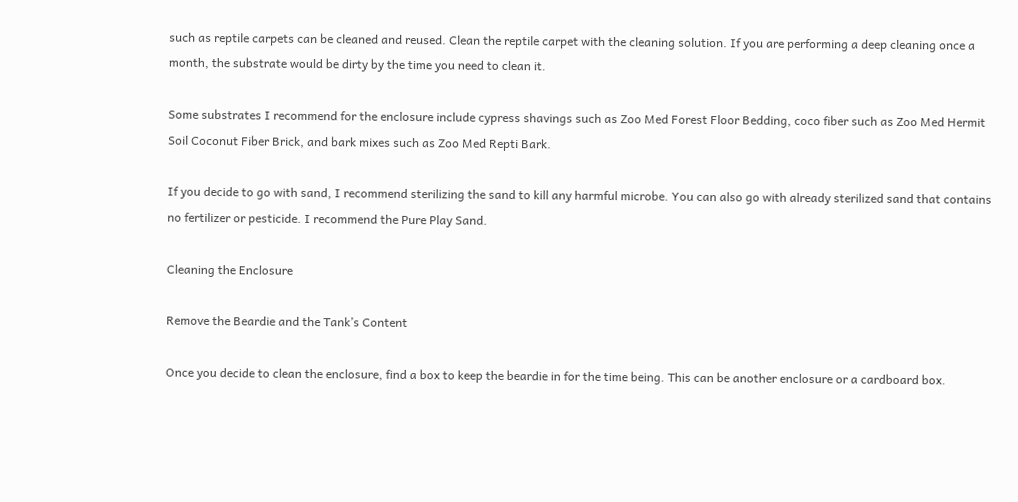such as reptile carpets can be cleaned and reused. Clean the reptile carpet with the cleaning solution. If you are performing a deep cleaning once a month, the substrate would be dirty by the time you need to clean it.

Some substrates I recommend for the enclosure include cypress shavings such as Zoo Med Forest Floor Bedding, coco fiber such as Zoo Med Hermit Soil Coconut Fiber Brick, and bark mixes such as Zoo Med Repti Bark.

If you decide to go with sand, I recommend sterilizing the sand to kill any harmful microbe. You can also go with already sterilized sand that contains no fertilizer or pesticide. I recommend the Pure Play Sand.

Cleaning the Enclosure

Remove the Beardie and the Tank’s Content

Once you decide to clean the enclosure, find a box to keep the beardie in for the time being. This can be another enclosure or a cardboard box.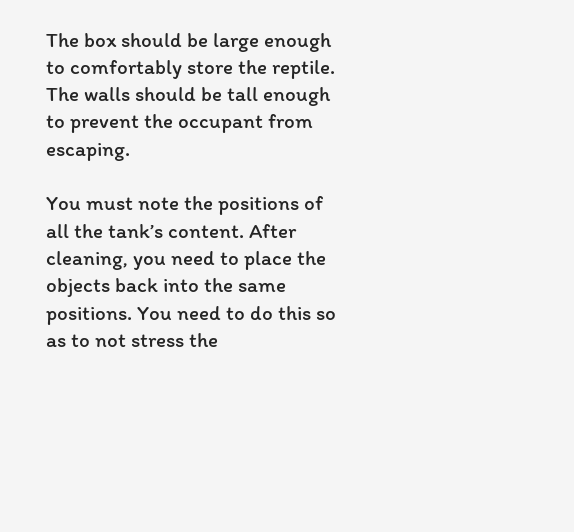The box should be large enough to comfortably store the reptile. The walls should be tall enough to prevent the occupant from escaping.

You must note the positions of all the tank’s content. After cleaning, you need to place the objects back into the same positions. You need to do this so as to not stress the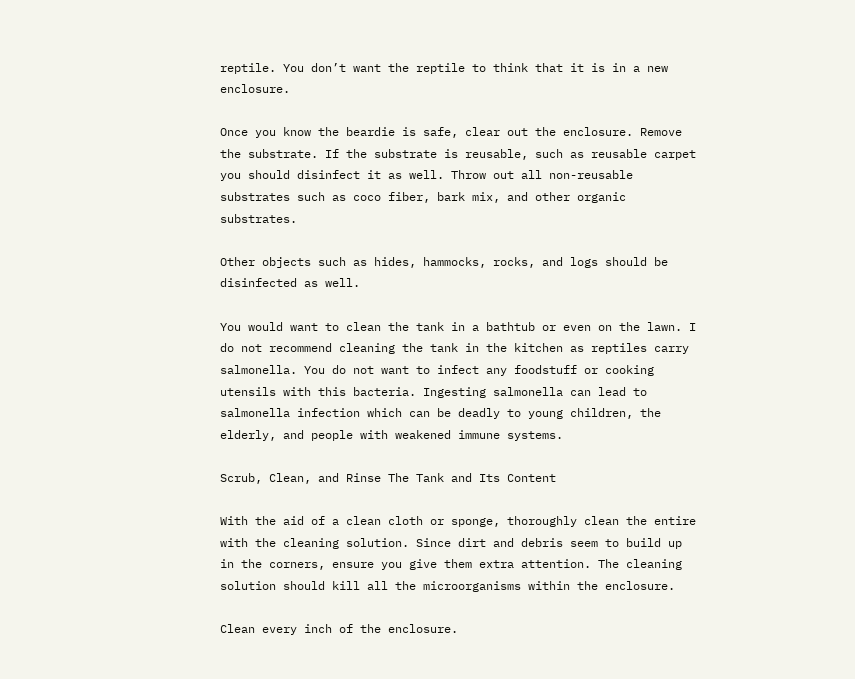reptile. You don’t want the reptile to think that it is in a new enclosure.

Once you know the beardie is safe, clear out the enclosure. Remove the substrate. If the substrate is reusable, such as reusable carpet you should disinfect it as well. Throw out all non-reusable substrates such as coco fiber, bark mix, and other organic substrates.

Other objects such as hides, hammocks, rocks, and logs should be disinfected as well.

You would want to clean the tank in a bathtub or even on the lawn. I do not recommend cleaning the tank in the kitchen as reptiles carry salmonella. You do not want to infect any foodstuff or cooking utensils with this bacteria. Ingesting salmonella can lead to salmonella infection which can be deadly to young children, the elderly, and people with weakened immune systems.

Scrub, Clean, and Rinse The Tank and Its Content

With the aid of a clean cloth or sponge, thoroughly clean the entire with the cleaning solution. Since dirt and debris seem to build up in the corners, ensure you give them extra attention. The cleaning solution should kill all the microorganisms within the enclosure.

Clean every inch of the enclosure.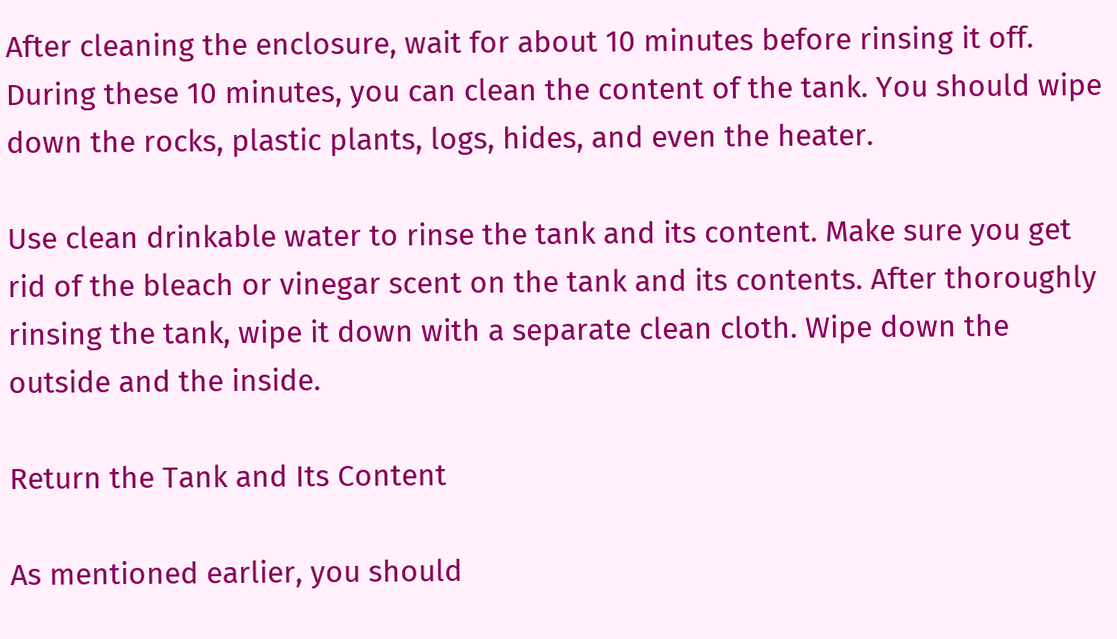After cleaning the enclosure, wait for about 10 minutes before rinsing it off. During these 10 minutes, you can clean the content of the tank. You should wipe down the rocks, plastic plants, logs, hides, and even the heater.

Use clean drinkable water to rinse the tank and its content. Make sure you get rid of the bleach or vinegar scent on the tank and its contents. After thoroughly rinsing the tank, wipe it down with a separate clean cloth. Wipe down the outside and the inside.

Return the Tank and Its Content

As mentioned earlier, you should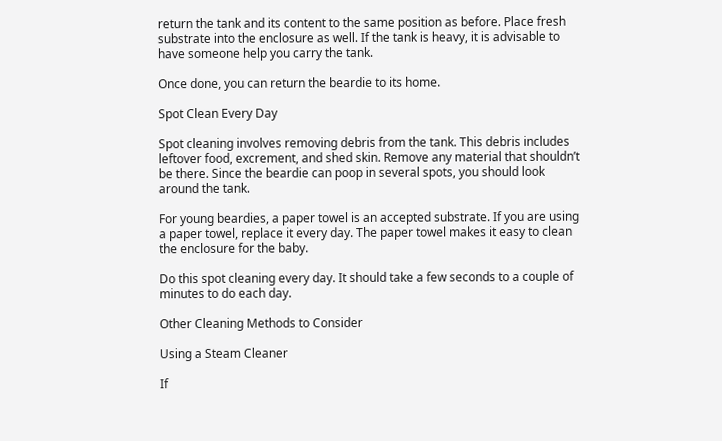return the tank and its content to the same position as before. Place fresh substrate into the enclosure as well. If the tank is heavy, it is advisable to have someone help you carry the tank.

Once done, you can return the beardie to its home.

Spot Clean Every Day

Spot cleaning involves removing debris from the tank. This debris includes leftover food, excrement, and shed skin. Remove any material that shouldn’t be there. Since the beardie can poop in several spots, you should look around the tank.

For young beardies, a paper towel is an accepted substrate. If you are using a paper towel, replace it every day. The paper towel makes it easy to clean the enclosure for the baby.

Do this spot cleaning every day. It should take a few seconds to a couple of minutes to do each day.

Other Cleaning Methods to Consider

Using a Steam Cleaner

If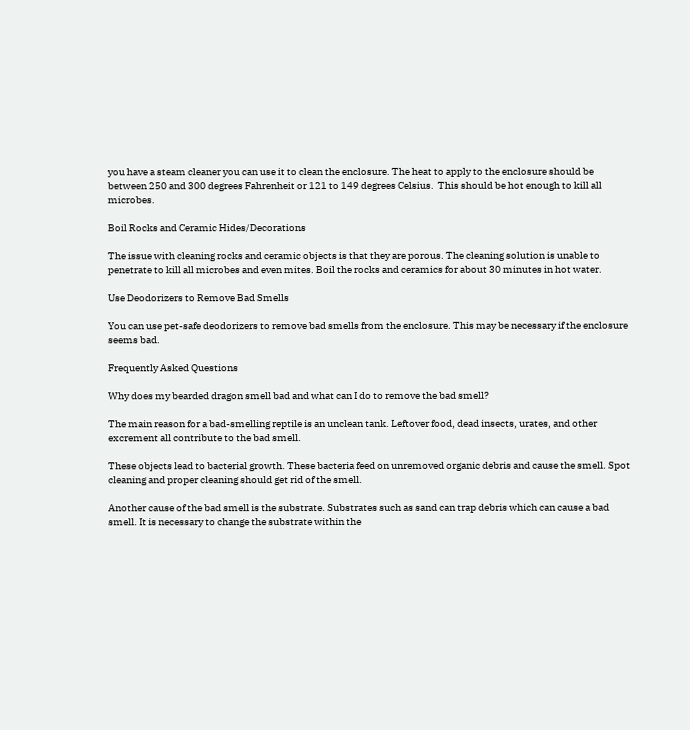you have a steam cleaner you can use it to clean the enclosure. The heat to apply to the enclosure should be between 250 and 300 degrees Fahrenheit or 121 to 149 degrees Celsius.  This should be hot enough to kill all microbes.

Boil Rocks and Ceramic Hides/Decorations

The issue with cleaning rocks and ceramic objects is that they are porous. The cleaning solution is unable to penetrate to kill all microbes and even mites. Boil the rocks and ceramics for about 30 minutes in hot water.

Use Deodorizers to Remove Bad Smells

You can use pet-safe deodorizers to remove bad smells from the enclosure. This may be necessary if the enclosure seems bad.

Frequently Asked Questions

Why does my bearded dragon smell bad and what can I do to remove the bad smell?

The main reason for a bad-smelling reptile is an unclean tank. Leftover food, dead insects, urates, and other excrement all contribute to the bad smell.

These objects lead to bacterial growth. These bacteria feed on unremoved organic debris and cause the smell. Spot cleaning and proper cleaning should get rid of the smell.

Another cause of the bad smell is the substrate. Substrates such as sand can trap debris which can cause a bad smell. It is necessary to change the substrate within the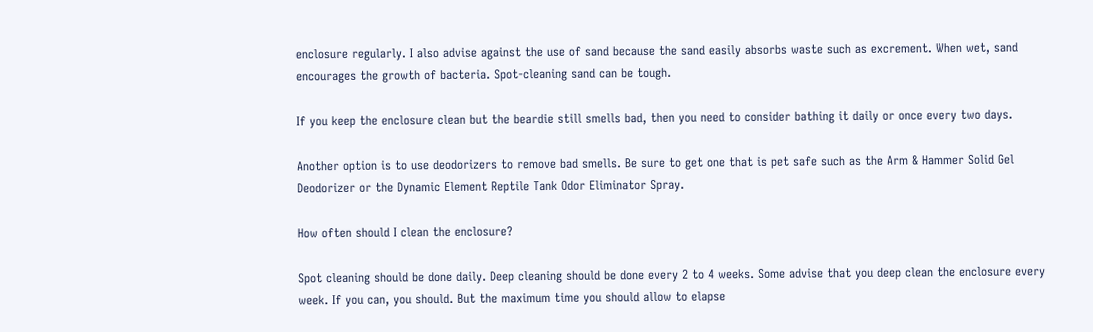enclosure regularly. I also advise against the use of sand because the sand easily absorbs waste such as excrement. When wet, sand encourages the growth of bacteria. Spot-cleaning sand can be tough.

If you keep the enclosure clean but the beardie still smells bad, then you need to consider bathing it daily or once every two days.

Another option is to use deodorizers to remove bad smells. Be sure to get one that is pet safe such as the Arm & Hammer Solid Gel Deodorizer or the Dynamic Element Reptile Tank Odor Eliminator Spray.

How often should I clean the enclosure?

Spot cleaning should be done daily. Deep cleaning should be done every 2 to 4 weeks. Some advise that you deep clean the enclosure every week. If you can, you should. But the maximum time you should allow to elapse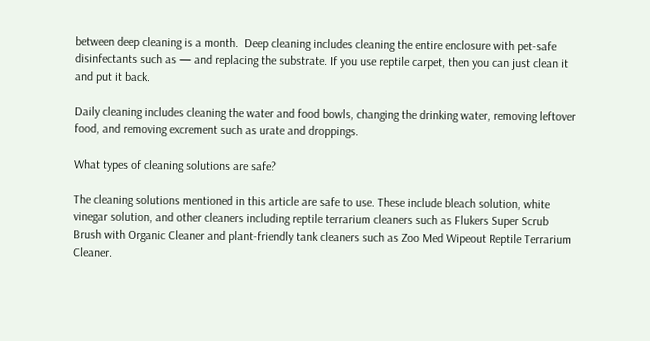between deep cleaning is a month.  Deep cleaning includes cleaning the entire enclosure with pet-safe disinfectants such as — and replacing the substrate. If you use reptile carpet, then you can just clean it and put it back.

Daily cleaning includes cleaning the water and food bowls, changing the drinking water, removing leftover food, and removing excrement such as urate and droppings.

What types of cleaning solutions are safe?

The cleaning solutions mentioned in this article are safe to use. These include bleach solution, white  vinegar solution, and other cleaners including reptile terrarium cleaners such as Flukers Super Scrub Brush with Organic Cleaner and plant-friendly tank cleaners such as Zoo Med Wipeout Reptile Terrarium Cleaner.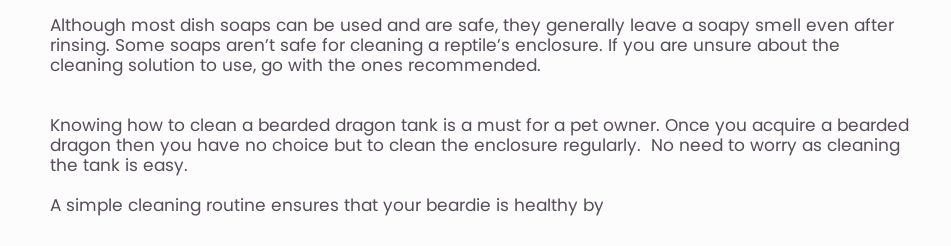Although most dish soaps can be used and are safe, they generally leave a soapy smell even after rinsing. Some soaps aren’t safe for cleaning a reptile’s enclosure. If you are unsure about the cleaning solution to use, go with the ones recommended.


Knowing how to clean a bearded dragon tank is a must for a pet owner. Once you acquire a bearded dragon then you have no choice but to clean the enclosure regularly.  No need to worry as cleaning the tank is easy.

A simple cleaning routine ensures that your beardie is healthy by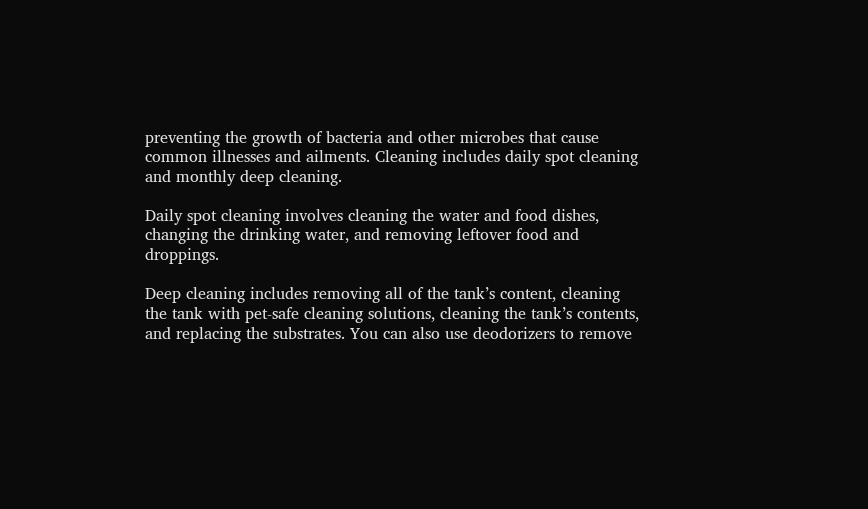preventing the growth of bacteria and other microbes that cause common illnesses and ailments. Cleaning includes daily spot cleaning and monthly deep cleaning.

Daily spot cleaning involves cleaning the water and food dishes, changing the drinking water, and removing leftover food and droppings.

Deep cleaning includes removing all of the tank’s content, cleaning the tank with pet-safe cleaning solutions, cleaning the tank’s contents, and replacing the substrates. You can also use deodorizers to remove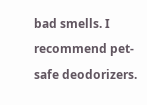bad smells. I recommend pet-safe deodorizers.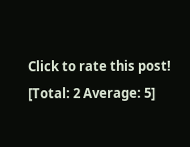Click to rate this post!
[Total: 2 Average: 5]